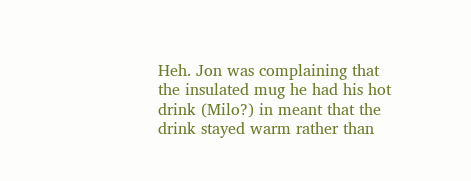Heh. Jon was complaining that the insulated mug he had his hot drink (Milo?) in meant that the drink stayed warm rather than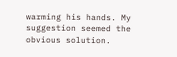warming his hands. My suggestion seemed the obvious solution.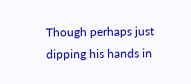Though perhaps just dipping his hands in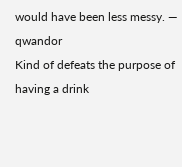would have been less messy. — qwandor
Kind of defeats the purpose of having a drink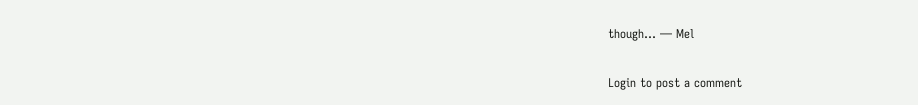though... — Mel

Login to post a comment